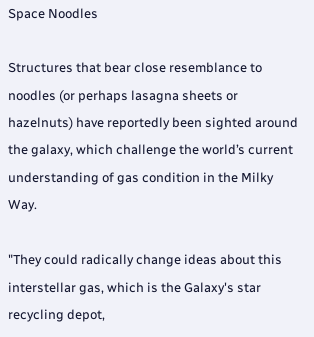Space Noodles

Structures that bear close resemblance to noodles (or perhaps lasagna sheets or hazelnuts) have reportedly been sighted around the galaxy, which challenge the world’s current understanding of gas condition in the Milky Way.

"They could radically change ideas about this interstellar gas, which is the Galaxy's star recycling depot,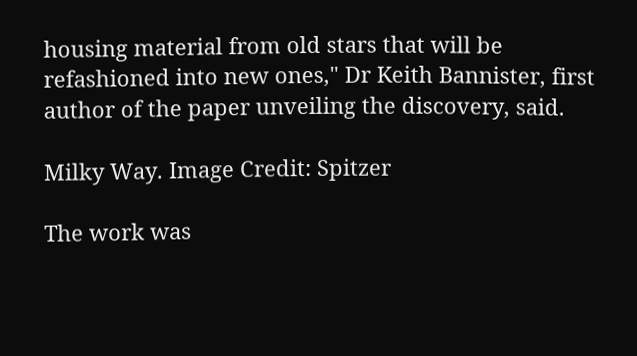housing material from old stars that will be refashioned into new ones," Dr Keith Bannister, first author of the paper unveiling the discovery, said.

Milky Way. Image Credit: Spitzer

The work was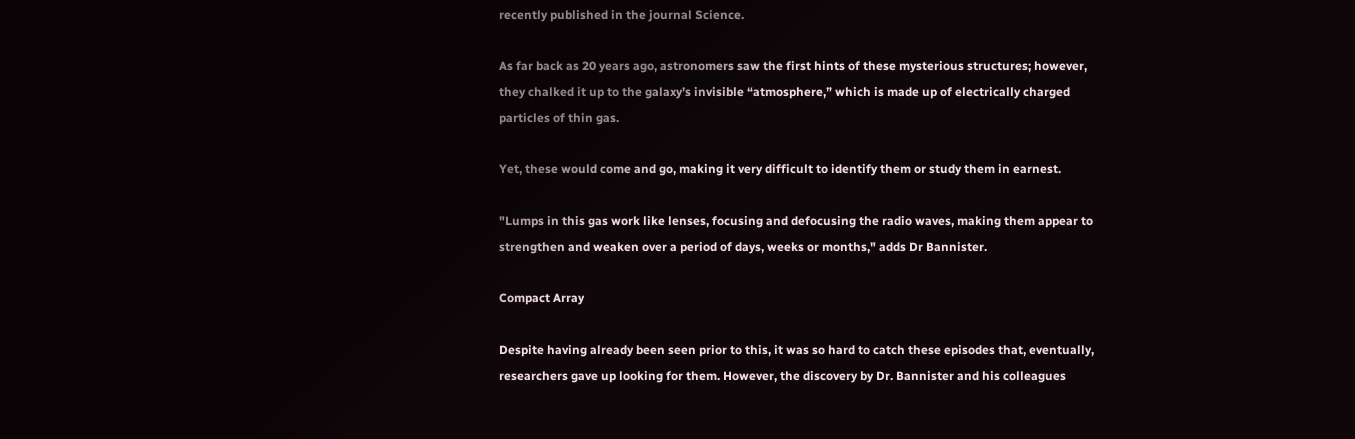recently published in the journal Science.

As far back as 20 years ago, astronomers saw the first hints of these mysterious structures; however, they chalked it up to the galaxy’s invisible “atmosphere,” which is made up of electrically charged particles of thin gas.

Yet, these would come and go, making it very difficult to identify them or study them in earnest.

"Lumps in this gas work like lenses, focusing and defocusing the radio waves, making them appear to strengthen and weaken over a period of days, weeks or months," adds Dr Bannister.

Compact Array

Despite having already been seen prior to this, it was so hard to catch these episodes that, eventually, researchers gave up looking for them. However, the discovery by Dr. Bannister and his colleagues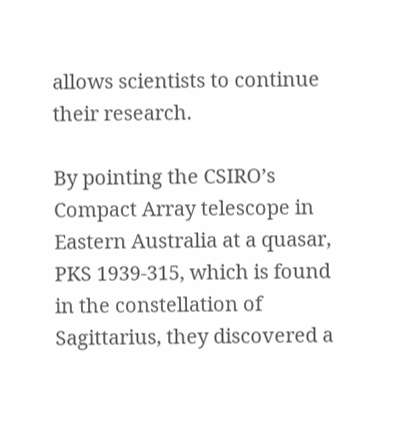allows scientists to continue their research.

By pointing the CSIRO’s Compact Array telescope in Eastern Australia at a quasar, PKS 1939-315, which is found in the constellation of Sagittarius, they discovered a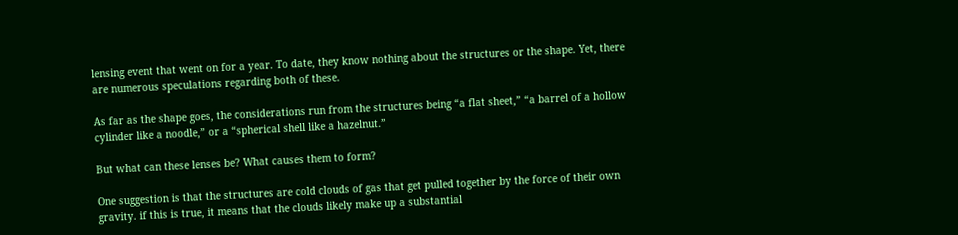lensing event that went on for a year. To date, they know nothing about the structures or the shape. Yet, there are numerous speculations regarding both of these.

As far as the shape goes, the considerations run from the structures being “a flat sheet,” “a barrel of a hollow cylinder like a noodle,” or a “spherical shell like a hazelnut.”

But what can these lenses be? What causes them to form?

One suggestion is that the structures are cold clouds of gas that get pulled together by the force of their own gravity. if this is true, it means that the clouds likely make up a substantial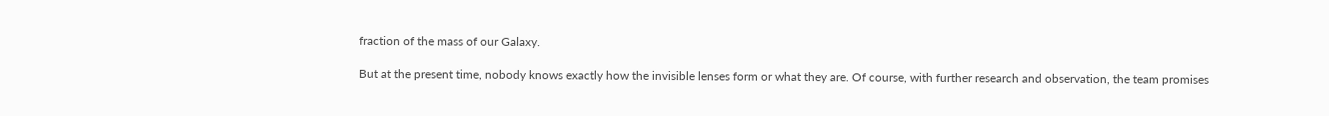fraction of the mass of our Galaxy.

But at the present time, nobody knows exactly how the invisible lenses form or what they are. Of course, with further research and observation, the team promises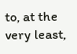to, at the very least,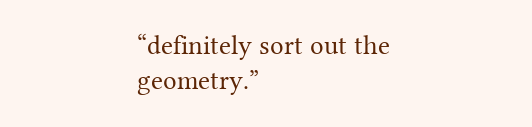“definitely sort out the geometry.”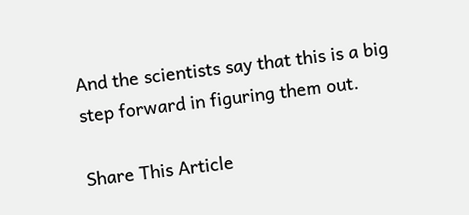And the scientists say that this is a big step forward in figuring them out.

Share This Article